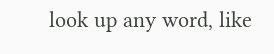look up any word, like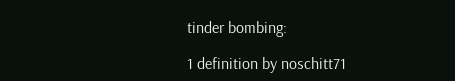tinder bombing:

1 definition by noschitt71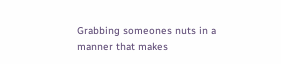Grabbing someones nuts in a manner that makes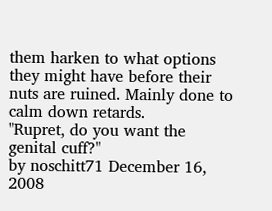them harken to what options they might have before their nuts are ruined. Mainly done to calm down retards.
"Rupret, do you want the genital cuff?"
by noschitt71 December 16, 2008